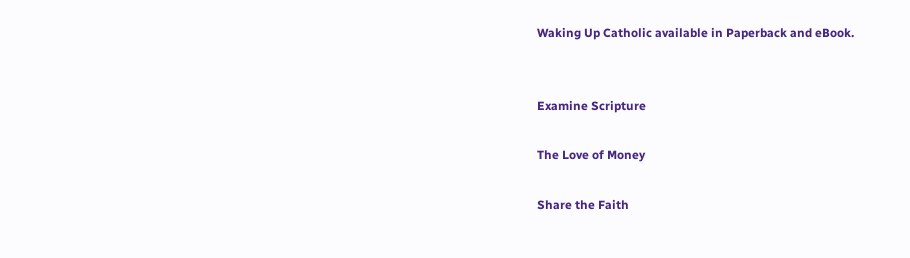Waking Up Catholic available in Paperback and eBook.


Examine Scripture

The Love of Money

Share the Faith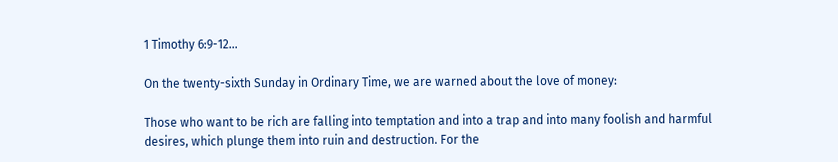1 Timothy 6:9-12…

On the twenty-sixth Sunday in Ordinary Time, we are warned about the love of money:

Those who want to be rich are falling into temptation and into a trap and into many foolish and harmful desires, which plunge them into ruin and destruction. For the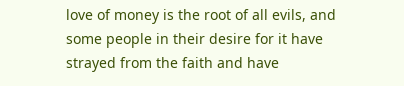love of money is the root of all evils, and some people in their desire for it have strayed from the faith and have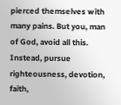pierced themselves with many pains. But you, man of God, avoid all this. Instead, pursue righteousness, devotion, faith,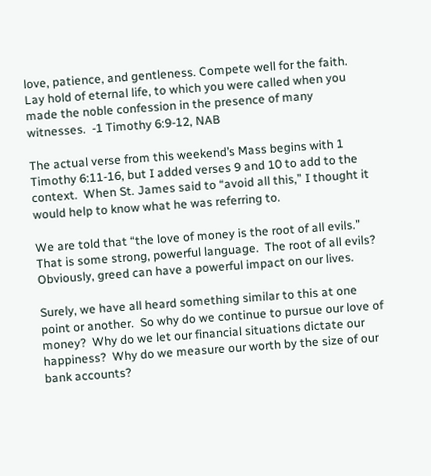love, patience, and gentleness. Compete well for the faith. Lay hold of eternal life, to which you were called when you made the noble confession in the presence of many witnesses.  -1 Timothy 6:9-12, NAB

The actual verse from this weekend’s Mass begins with 1 Timothy 6:11-16, but I added verses 9 and 10 to add to the context.  When St. James said to “avoid all this,” I thought it would help to know what he was referring to.

We are told that “the love of money is the root of all evils.”  That is some strong, powerful language.  The root of all evils?  Obviously, greed can have a powerful impact on our lives.

Surely, we have all heard something similar to this at one point or another.  So why do we continue to pursue our love of money?  Why do we let our financial situations dictate our happiness?  Why do we measure our worth by the size of our bank accounts?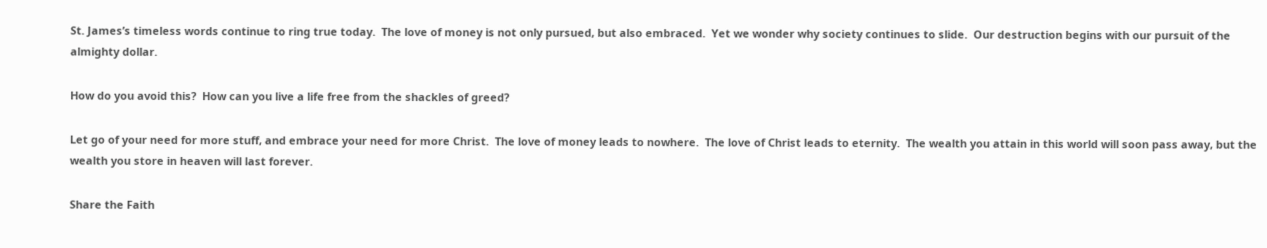St. James’s timeless words continue to ring true today.  The love of money is not only pursued, but also embraced.  Yet we wonder why society continues to slide.  Our destruction begins with our pursuit of the almighty dollar.

How do you avoid this?  How can you live a life free from the shackles of greed?

Let go of your need for more stuff, and embrace your need for more Christ.  The love of money leads to nowhere.  The love of Christ leads to eternity.  The wealth you attain in this world will soon pass away, but the wealth you store in heaven will last forever.

Share the Faith